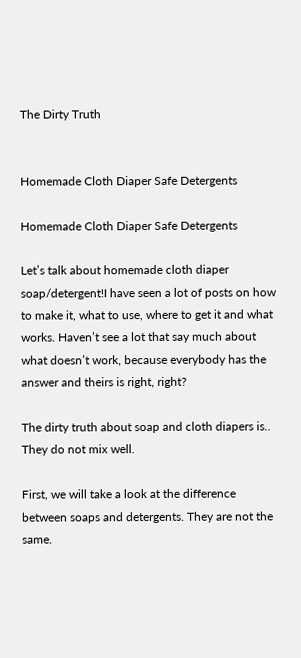The Dirty Truth


Homemade Cloth Diaper Safe Detergents

Homemade Cloth Diaper Safe Detergents

Let’s talk about homemade cloth diaper soap/detergent!I have seen a lot of posts on how to make it, what to use, where to get it and what works. Haven’t see a lot that say much about what doesn’t work, because everybody has the answer and theirs is right, right?

The dirty truth about soap and cloth diapers is.. They do not mix well.

First, we will take a look at the difference between soaps and detergents. They are not the same.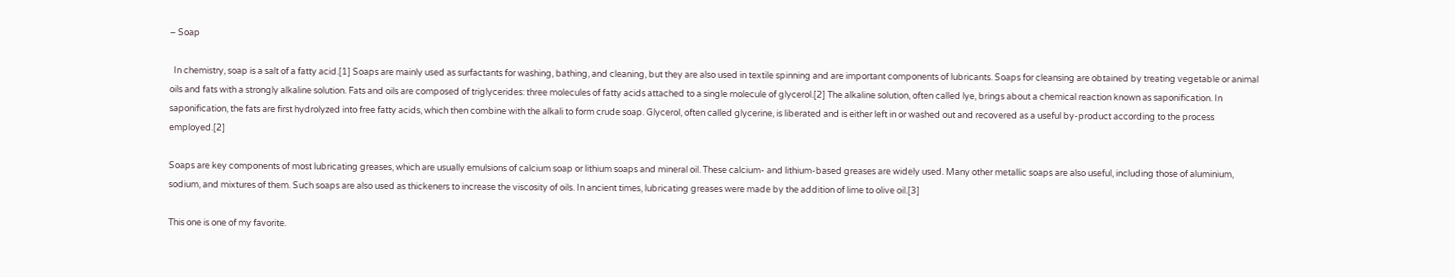– Soap

  In chemistry, soap is a salt of a fatty acid.[1] Soaps are mainly used as surfactants for washing, bathing, and cleaning, but they are also used in textile spinning and are important components of lubricants. Soaps for cleansing are obtained by treating vegetable or animal oils and fats with a strongly alkaline solution. Fats and oils are composed of triglycerides: three molecules of fatty acids attached to a single molecule of glycerol.[2] The alkaline solution, often called lye, brings about a chemical reaction known as saponification. In saponification, the fats are first hydrolyzed into free fatty acids, which then combine with the alkali to form crude soap. Glycerol, often called glycerine, is liberated and is either left in or washed out and recovered as a useful by-product according to the process employed.[2]

Soaps are key components of most lubricating greases, which are usually emulsions of calcium soap or lithium soaps and mineral oil. These calcium- and lithium-based greases are widely used. Many other metallic soaps are also useful, including those of aluminium, sodium, and mixtures of them. Such soaps are also used as thickeners to increase the viscosity of oils. In ancient times, lubricating greases were made by the addition of lime to olive oil.[3]

This one is one of my favorite.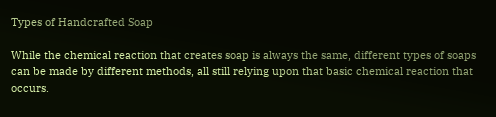Types of Handcrafted Soap

While the chemical reaction that creates soap is always the same, different types of soaps can be made by different methods, all still relying upon that basic chemical reaction that occurs.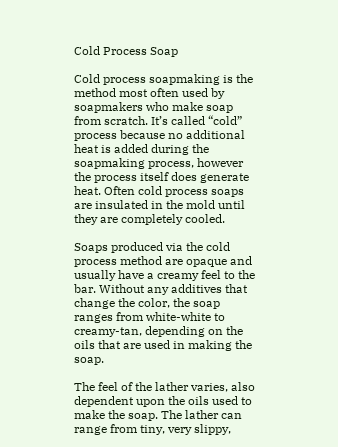Cold Process Soap

Cold process soapmaking is the method most often used by soapmakers who make soap from scratch. It’s called “cold” process because no additional heat is added during the soapmaking process, however the process itself does generate heat. Often cold process soaps are insulated in the mold until they are completely cooled.

Soaps produced via the cold process method are opaque and usually have a creamy feel to the bar. Without any additives that change the color, the soap ranges from white-white to creamy-tan, depending on the oils that are used in making the soap.

The feel of the lather varies, also dependent upon the oils used to make the soap. The lather can range from tiny, very slippy,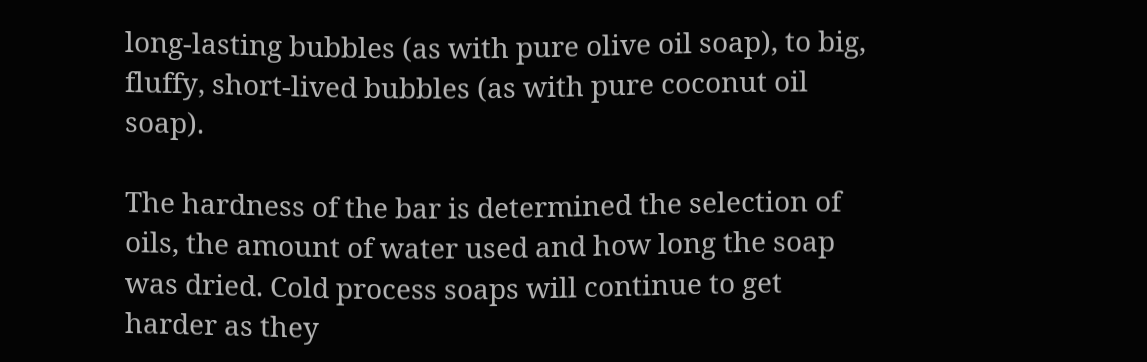long-lasting bubbles (as with pure olive oil soap), to big, fluffy, short-lived bubbles (as with pure coconut oil soap).

The hardness of the bar is determined the selection of oils, the amount of water used and how long the soap was dried. Cold process soaps will continue to get harder as they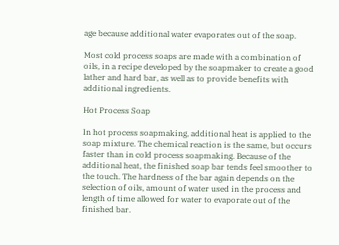age because additional water evaporates out of the soap.

Most cold process soaps are made with a combination of oils, in a recipe developed by the soapmaker to create a good lather and hard bar, as well as to provide benefits with additional ingredients.

Hot Process Soap

In hot process soapmaking, additional heat is applied to the soap mixture. The chemical reaction is the same, but occurs faster than in cold process soapmaking. Because of the additional heat, the finished soap bar tends feel smoother to the touch. The hardness of the bar again depends on the selection of oils, amount of water used in the process and length of time allowed for water to evaporate out of the finished bar.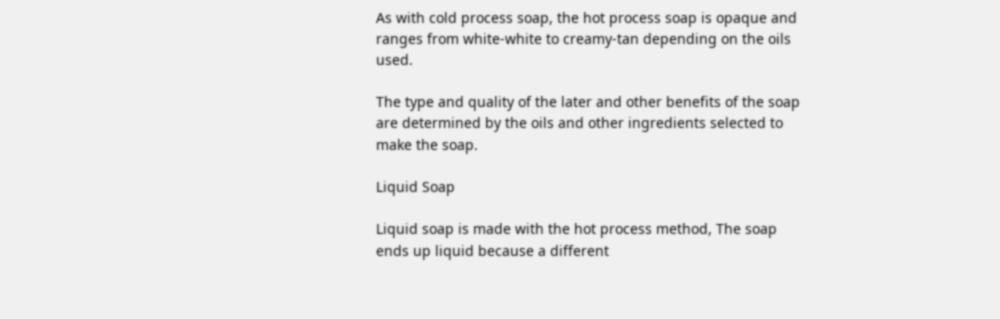As with cold process soap, the hot process soap is opaque and ranges from white-white to creamy-tan depending on the oils used.

The type and quality of the later and other benefits of the soap are determined by the oils and other ingredients selected to make the soap.

Liquid Soap

Liquid soap is made with the hot process method, The soap ends up liquid because a different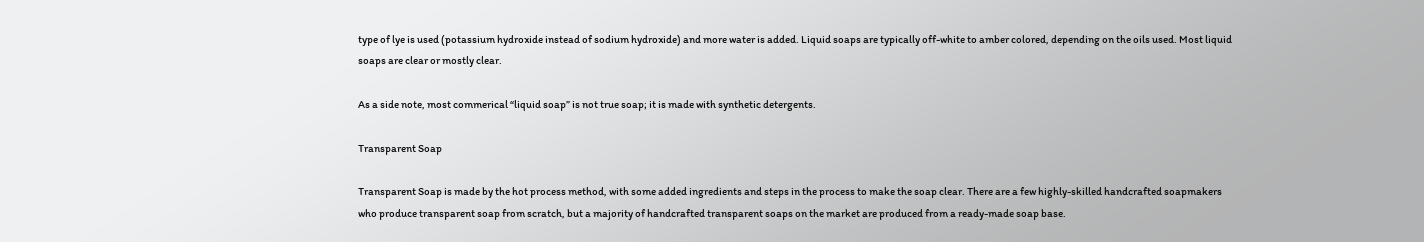type of lye is used (potassium hydroxide instead of sodium hydroxide) and more water is added. Liquid soaps are typically off-white to amber colored, depending on the oils used. Most liquid soaps are clear or mostly clear.

As a side note, most commerical “liquid soap” is not true soap; it is made with synthetic detergents.

Transparent Soap

Transparent Soap is made by the hot process method, with some added ingredients and steps in the process to make the soap clear. There are a few highly-skilled handcrafted soapmakers who produce transparent soap from scratch, but a majority of handcrafted transparent soaps on the market are produced from a ready-made soap base.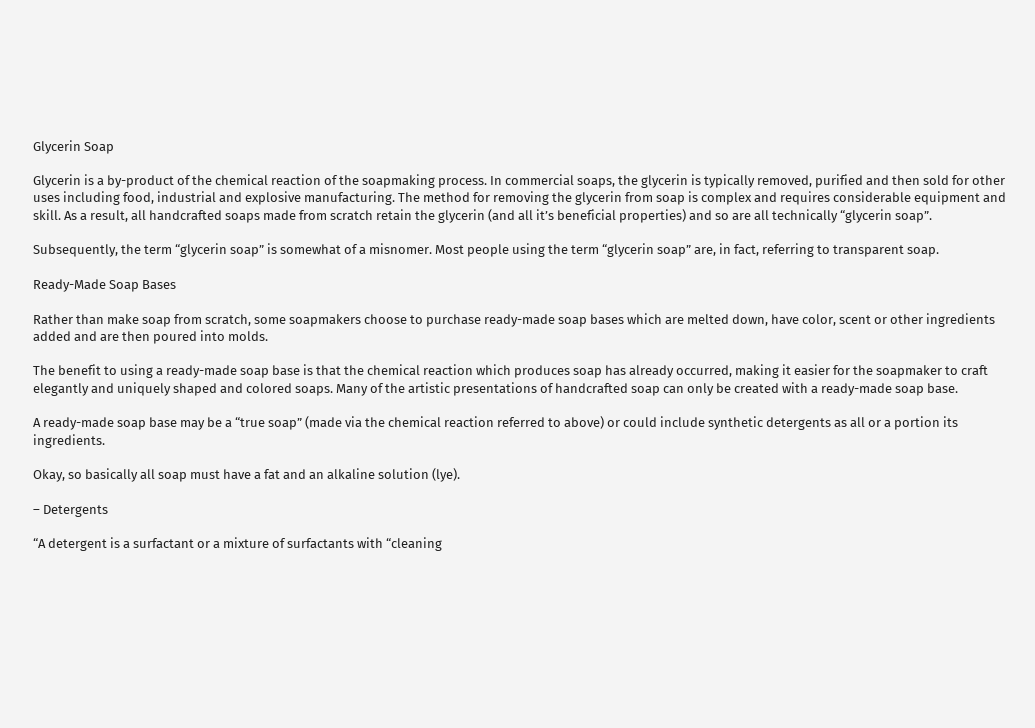Glycerin Soap

Glycerin is a by-product of the chemical reaction of the soapmaking process. In commercial soaps, the glycerin is typically removed, purified and then sold for other uses including food, industrial and explosive manufacturing. The method for removing the glycerin from soap is complex and requires considerable equipment and skill. As a result, all handcrafted soaps made from scratch retain the glycerin (and all it’s beneficial properties) and so are all technically “glycerin soap”.

Subsequently, the term “glycerin soap” is somewhat of a misnomer. Most people using the term “glycerin soap” are, in fact, referring to transparent soap.

Ready-Made Soap Bases

Rather than make soap from scratch, some soapmakers choose to purchase ready-made soap bases which are melted down, have color, scent or other ingredients added and are then poured into molds.

The benefit to using a ready-made soap base is that the chemical reaction which produces soap has already occurred, making it easier for the soapmaker to craft elegantly and uniquely shaped and colored soaps. Many of the artistic presentations of handcrafted soap can only be created with a ready-made soap base.

A ready-made soap base may be a “true soap” (made via the chemical reaction referred to above) or could include synthetic detergents as all or a portion its ingredients.

Okay, so basically all soap must have a fat and an alkaline solution (lye).

– Detergents

“A detergent is a surfactant or a mixture of surfactants with “cleaning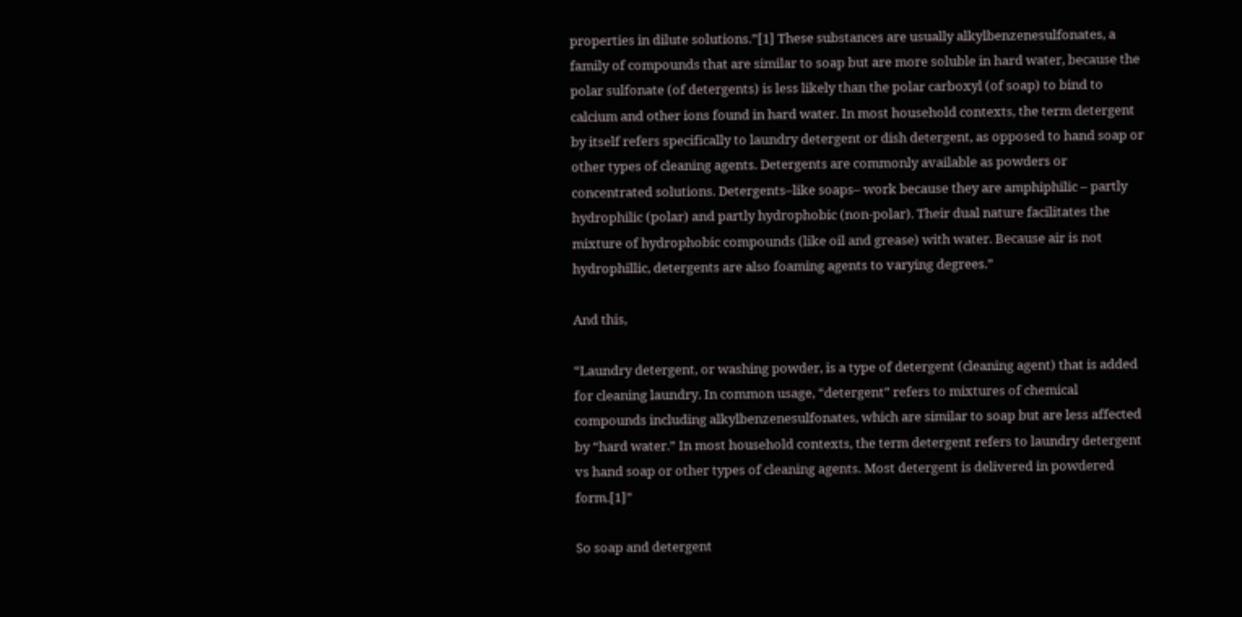properties in dilute solutions.”[1] These substances are usually alkylbenzenesulfonates, a family of compounds that are similar to soap but are more soluble in hard water, because the polar sulfonate (of detergents) is less likely than the polar carboxyl (of soap) to bind to calcium and other ions found in hard water. In most household contexts, the term detergent by itself refers specifically to laundry detergent or dish detergent, as opposed to hand soap or other types of cleaning agents. Detergents are commonly available as powders or concentrated solutions. Detergents–like soaps– work because they are amphiphilic – partly hydrophilic (polar) and partly hydrophobic (non-polar). Their dual nature facilitates the mixture of hydrophobic compounds (like oil and grease) with water. Because air is not hydrophillic, detergents are also foaming agents to varying degrees.”

And this,

“Laundry detergent, or washing powder, is a type of detergent (cleaning agent) that is added for cleaning laundry. In common usage, “detergent” refers to mixtures of chemical compounds including alkylbenzenesulfonates, which are similar to soap but are less affected by “hard water.” In most household contexts, the term detergent refers to laundry detergent vs hand soap or other types of cleaning agents. Most detergent is delivered in powdered form.[1]”

So soap and detergent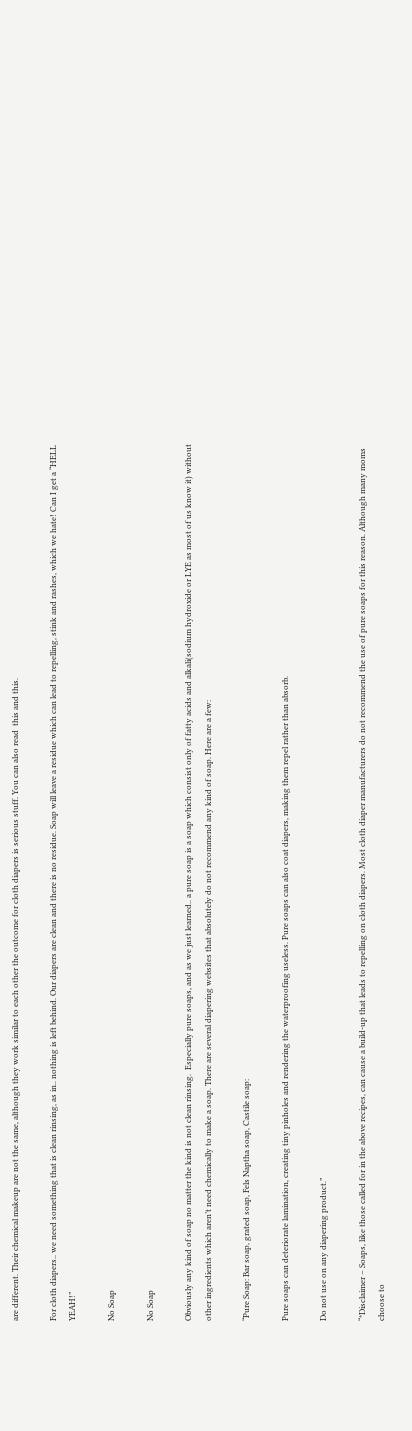are different. Their chemical makeup are not the same, although they work similar to each other the outcome for cloth diapers is serious stuff. You can also read  this and this.

For cloth diapers.. we need something that is clean rinsing, as in.. nothing is left behind. Our diapers are clean and there is no residue. Soap will leave a residue which can lead to repelling, stink and rashes, which we hate! Can I get a “HELL YEAH!”

No Soap

No Soap

Obviously any kind of soap no matter the kind is not clean rinsing.  Especially pure soaps, and as we just learned.. a pure soap is a soap which consist only of fatty acids and alkali(sodium hydroxide or LYE as most of us know it) without other ingredients which aren’t need chemically to make a soap. There are several diapering websites that absolutely do not recommend any kind of soap. Here are a few:

“Pure Soap: Bar soap, grated soap, Fels Naptha soap, Castile soap:

Pure soaps can deteriorate lamination, creating tiny pinholes and rendering the waterproofing useless. Pure soaps can also coat diapers, making them repel rather than absorb.

Do not use on any diapering product.”

“*Disclaimer – Soaps, like those called for in the above recipes, can cause a build-up that leads to repelling on cloth diapers. Most cloth diaper manufacturers do not recommend the use of pure soaps for this reason. Although many moms choose to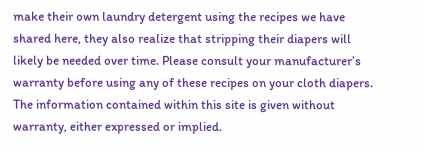make their own laundry detergent using the recipes we have shared here, they also realize that stripping their diapers will likely be needed over time. Please consult your manufacturer’s warranty before using any of these recipes on your cloth diapers. The information contained within this site is given without warranty, either expressed or implied.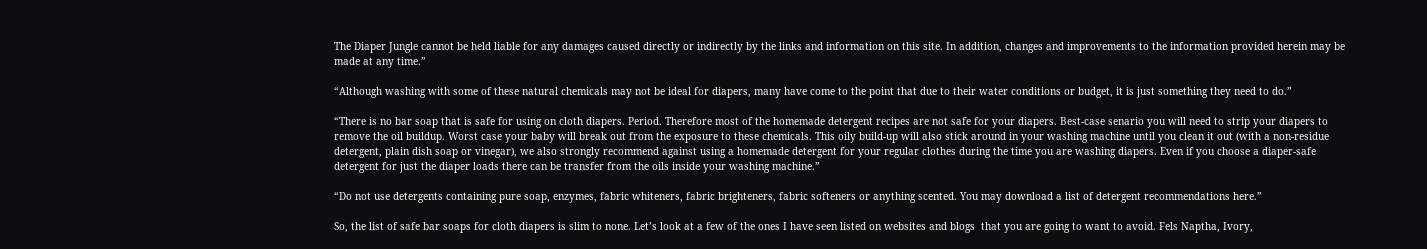The Diaper Jungle cannot be held liable for any damages caused directly or indirectly by the links and information on this site. In addition, changes and improvements to the information provided herein may be made at any time.”

“Although washing with some of these natural chemicals may not be ideal for diapers, many have come to the point that due to their water conditions or budget, it is just something they need to do.”

“There is no bar soap that is safe for using on cloth diapers. Period. Therefore most of the homemade detergent recipes are not safe for your diapers. Best-case senario you will need to strip your diapers to remove the oil buildup. Worst case your baby will break out from the exposure to these chemicals. This oily build-up will also stick around in your washing machine until you clean it out (with a non-residue detergent, plain dish soap or vinegar), we also strongly recommend against using a homemade detergent for your regular clothes during the time you are washing diapers. Even if you choose a diaper-safe detergent for just the diaper loads there can be transfer from the oils inside your washing machine.”

“Do not use detergents containing pure soap, enzymes, fabric whiteners, fabric brighteners, fabric softeners or anything scented. You may download a list of detergent recommendations here.”

So, the list of safe bar soaps for cloth diapers is slim to none. Let’s look at a few of the ones I have seen listed on websites and blogs  that you are going to want to avoid. Fels Naptha, Ivory,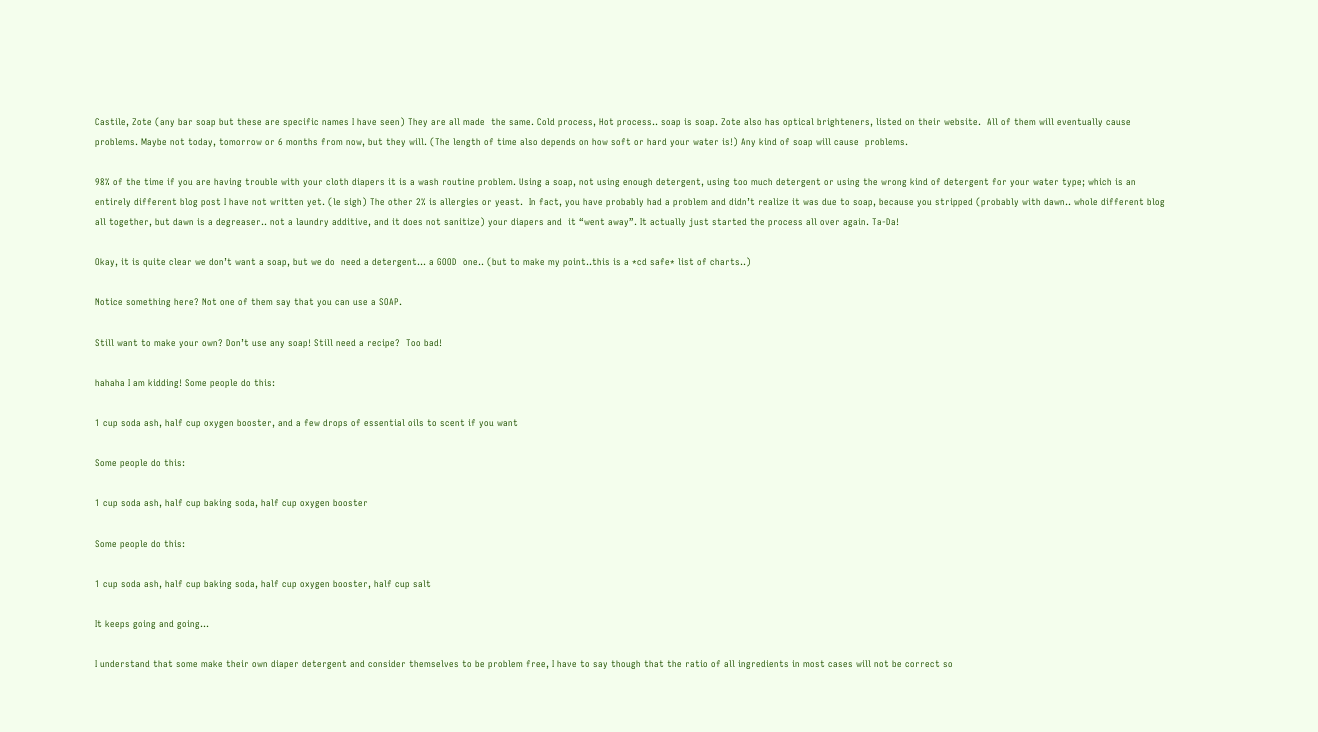Castile, Zote (any bar soap but these are specific names I have seen) They are all made  the same. Cold process, Hot process.. soap is soap. Zote also has optical brighteners, listed on their website.  All of them will eventually cause problems. Maybe not today, tomorrow or 6 months from now, but they will. (The length of time also depends on how soft or hard your water is!) Any kind of soap will cause  problems.

98% of the time if you are having trouble with your cloth diapers it is a wash routine problem. Using a soap, not using enough detergent, using too much detergent or using the wrong kind of detergent for your water type; which is an entirely different blog post I have not written yet. (le sigh) The other 2% is allergies or yeast.  In fact, you have probably had a problem and didn’t realize it was due to soap, because you stripped (probably with dawn.. whole different blog all together, but dawn is a degreaser.. not a laundry additive, and it does not sanitize) your diapers and  it “went away”. It actually just started the process all over again. Ta-Da!

Okay, it is quite clear we don’t want a soap, but we do  need a detergent… a GOOD  one.. (but to make my point..this is a *cd safe* list of charts..)

Notice something here? Not one of them say that you can use a SOAP.

Still want to make your own? Don’t use any soap! Still need a recipe?  Too bad!

hahaha I am kidding! Some people do this:

1 cup soda ash, half cup oxygen booster, and a few drops of essential oils to scent if you want

Some people do this:

1 cup soda ash, half cup baking soda, half cup oxygen booster

Some people do this:

1 cup soda ash, half cup baking soda, half cup oxygen booster, half cup salt

It keeps going and going…

I understand that some make their own diaper detergent and consider themselves to be problem free, I have to say though that the ratio of all ingredients in most cases will not be correct so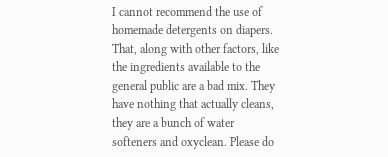I cannot recommend the use of homemade detergents on diapers. That, along with other factors, like the ingredients available to the general public are a bad mix. They have nothing that actually cleans, they are a bunch of water softeners and oxyclean. Please do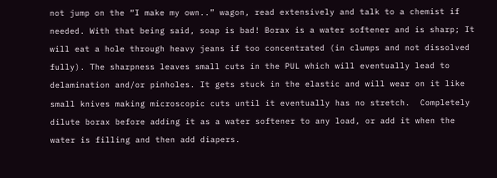not jump on the “I make my own..” wagon, read extensively and talk to a chemist if needed. With that being said, soap is bad! Borax is a water softener and is sharp; It will eat a hole through heavy jeans if too concentrated (in clumps and not dissolved fully). The sharpness leaves small cuts in the PUL which will eventually lead to delamination and/or pinholes. It gets stuck in the elastic and will wear on it like small knives making microscopic cuts until it eventually has no stretch.  Completely dilute borax before adding it as a water softener to any load, or add it when the water is filling and then add diapers.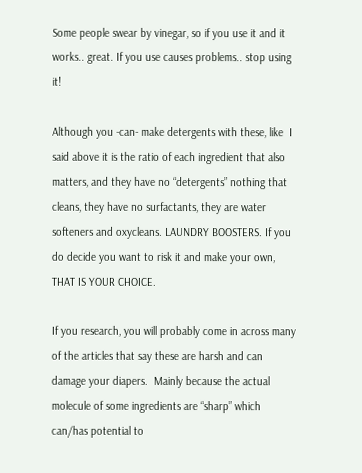Some people swear by vinegar, so if you use it and it works.. great. If you use causes problems.. stop using it!

Although you -can- make detergents with these, like  I said above it is the ratio of each ingredient that also matters, and they have no “detergents” nothing that cleans, they have no surfactants, they are water softeners and oxycleans. LAUNDRY BOOSTERS. If you do decide you want to risk it and make your own, THAT IS YOUR CHOICE.

If you research, you will probably come in across many of the articles that say these are harsh and can damage your diapers.  Mainly because the actual molecule of some ingredients are “sharp” which can/has potential to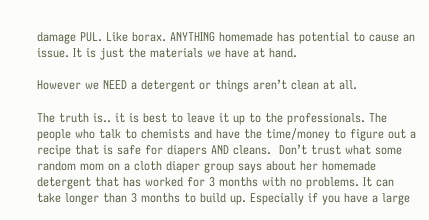damage PUL. Like borax. ANYTHING homemade has potential to cause an issue. It is just the materials we have at hand.

However we NEED a detergent or things aren’t clean at all.

The truth is.. it is best to leave it up to the professionals. The people who talk to chemists and have the time/money to figure out a recipe that is safe for diapers AND cleans.  Don’t trust what some random mom on a cloth diaper group says about her homemade detergent that has worked for 3 months with no problems. It can take longer than 3 months to build up. Especially if you have a large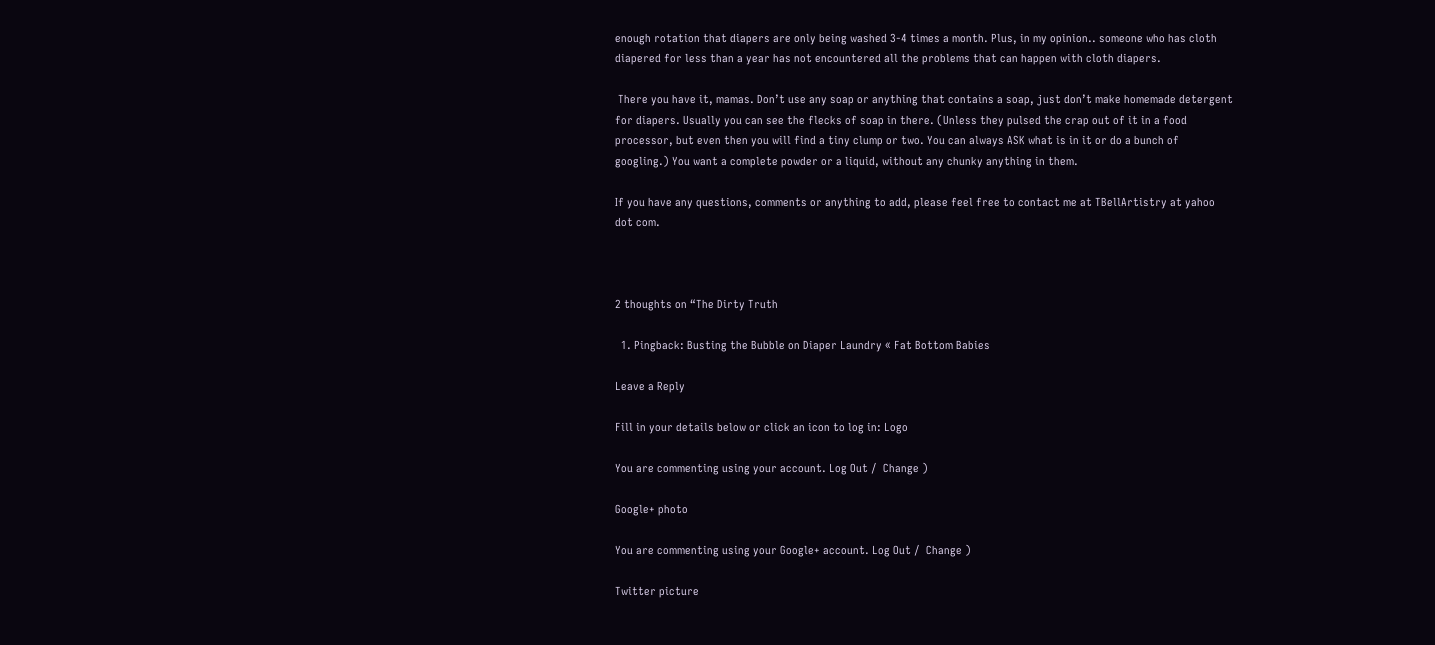enough rotation that diapers are only being washed 3-4 times a month. Plus, in my opinion.. someone who has cloth diapered for less than a year has not encountered all the problems that can happen with cloth diapers.

 There you have it, mamas. Don’t use any soap or anything that contains a soap, just don’t make homemade detergent for diapers. Usually you can see the flecks of soap in there. (Unless they pulsed the crap out of it in a food processor, but even then you will find a tiny clump or two. You can always ASK what is in it or do a bunch of googling.) You want a complete powder or a liquid, without any chunky anything in them.

If you have any questions, comments or anything to add, please feel free to contact me at TBellArtistry at yahoo dot com.



2 thoughts on “The Dirty Truth

  1. Pingback: Busting the Bubble on Diaper Laundry « Fat Bottom Babies

Leave a Reply

Fill in your details below or click an icon to log in: Logo

You are commenting using your account. Log Out /  Change )

Google+ photo

You are commenting using your Google+ account. Log Out /  Change )

Twitter picture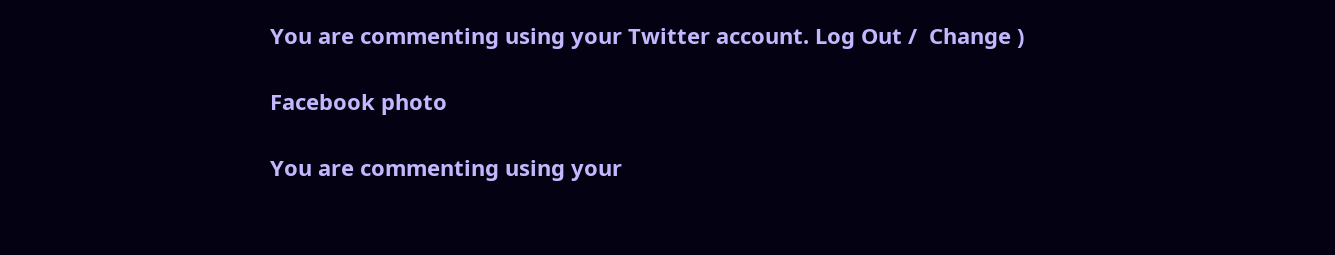You are commenting using your Twitter account. Log Out /  Change )

Facebook photo

You are commenting using your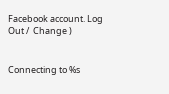Facebook account. Log Out /  Change )


Connecting to %s